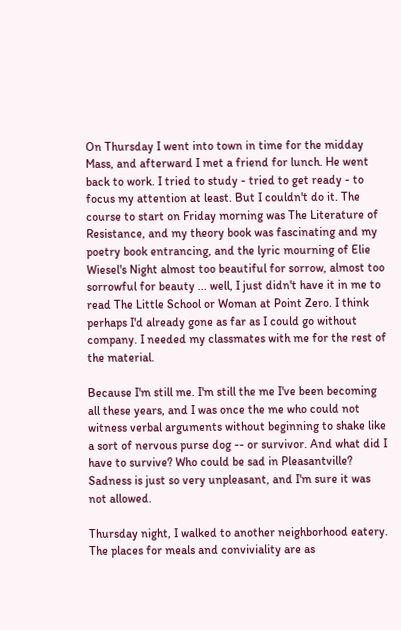On Thursday I went into town in time for the midday Mass, and afterward I met a friend for lunch. He went back to work. I tried to study - tried to get ready - to focus my attention at least. But I couldn't do it. The course to start on Friday morning was The Literature of Resistance, and my theory book was fascinating and my poetry book entrancing, and the lyric mourning of Elie Wiesel's Night almost too beautiful for sorrow, almost too sorrowful for beauty ... well, I just didn't have it in me to read The Little School or Woman at Point Zero. I think perhaps I'd already gone as far as I could go without company. I needed my classmates with me for the rest of the material.

Because I'm still me. I'm still the me I've been becoming all these years, and I was once the me who could not witness verbal arguments without beginning to shake like a sort of nervous purse dog -- or survivor. And what did I have to survive? Who could be sad in Pleasantville? Sadness is just so very unpleasant, and I'm sure it was not allowed.

Thursday night, I walked to another neighborhood eatery. The places for meals and conviviality are as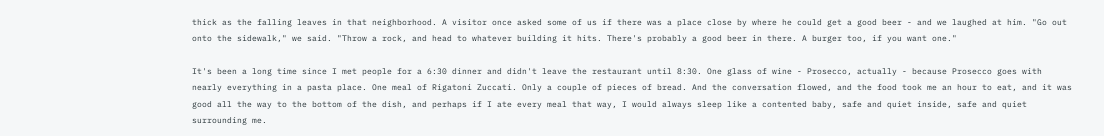thick as the falling leaves in that neighborhood. A visitor once asked some of us if there was a place close by where he could get a good beer - and we laughed at him. "Go out onto the sidewalk," we said. "Throw a rock, and head to whatever building it hits. There's probably a good beer in there. A burger too, if you want one."

It's been a long time since I met people for a 6:30 dinner and didn't leave the restaurant until 8:30. One glass of wine - Prosecco, actually - because Prosecco goes with nearly everything in a pasta place. One meal of Rigatoni Zuccati. Only a couple of pieces of bread. And the conversation flowed, and the food took me an hour to eat, and it was good all the way to the bottom of the dish, and perhaps if I ate every meal that way, I would always sleep like a contented baby, safe and quiet inside, safe and quiet surrounding me.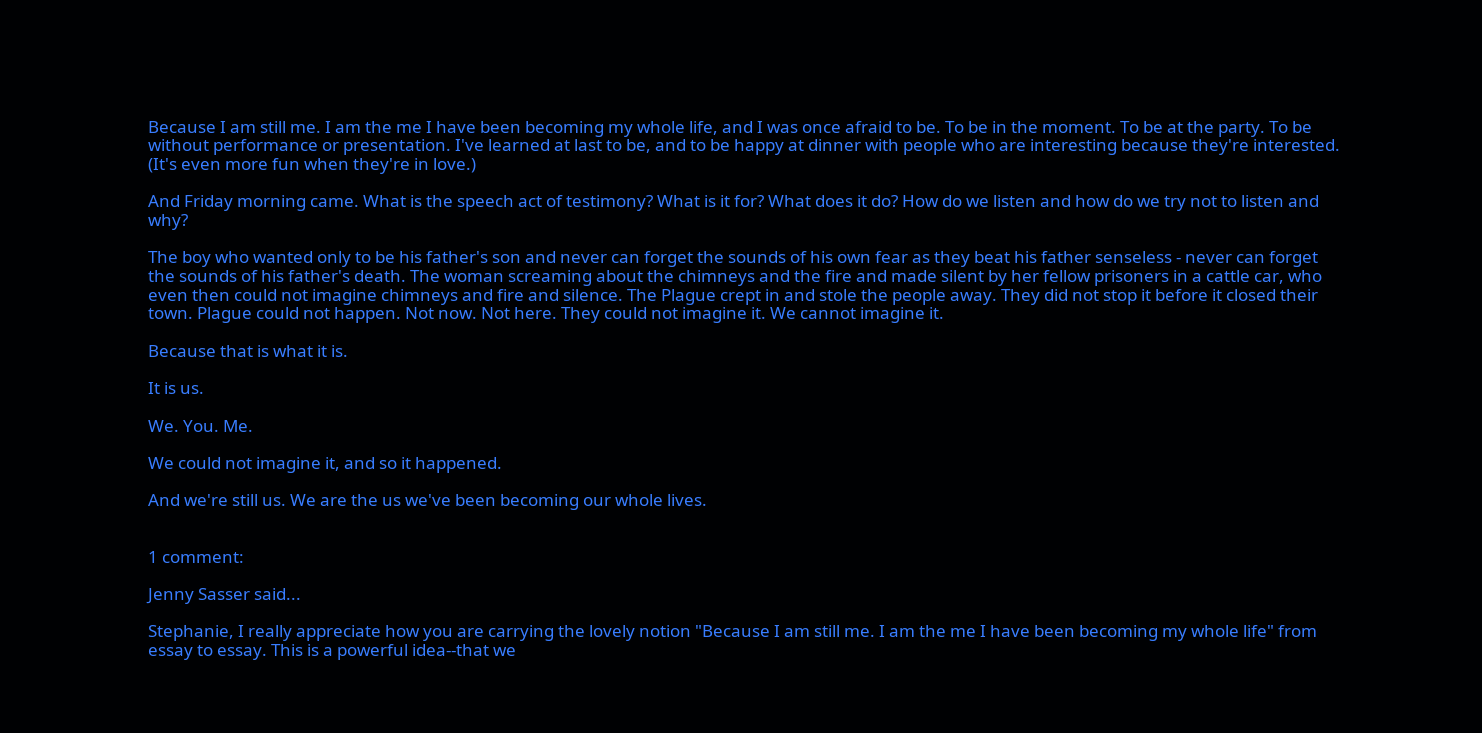Because I am still me. I am the me I have been becoming my whole life, and I was once afraid to be. To be in the moment. To be at the party. To be without performance or presentation. I've learned at last to be, and to be happy at dinner with people who are interesting because they're interested. (It's even more fun when they're in love.)

And Friday morning came. What is the speech act of testimony? What is it for? What does it do? How do we listen and how do we try not to listen and why?

The boy who wanted only to be his father's son and never can forget the sounds of his own fear as they beat his father senseless - never can forget the sounds of his father's death. The woman screaming about the chimneys and the fire and made silent by her fellow prisoners in a cattle car, who even then could not imagine chimneys and fire and silence. The Plague crept in and stole the people away. They did not stop it before it closed their town. Plague could not happen. Not now. Not here. They could not imagine it. We cannot imagine it.

Because that is what it is.

It is us.

We. You. Me.

We could not imagine it, and so it happened.

And we're still us. We are the us we've been becoming our whole lives.


1 comment:

Jenny Sasser said...

Stephanie, I really appreciate how you are carrying the lovely notion "Because I am still me. I am the me I have been becoming my whole life" from essay to essay. This is a powerful idea--that we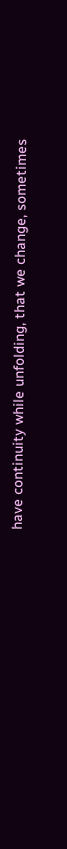have continuity while unfolding, that we change, sometimes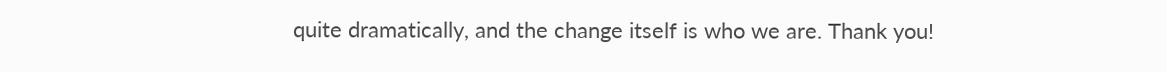quite dramatically, and the change itself is who we are. Thank you!